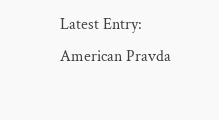Latest Entry: American Pravda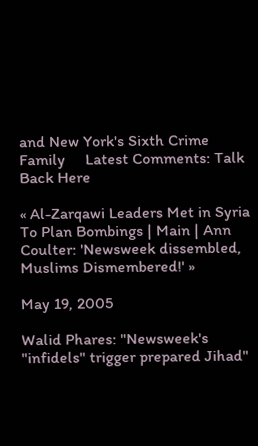and New York's Sixth Crime Family     Latest Comments: Talk Back Here

« Al-Zarqawi Leaders Met in Syria To Plan Bombings | Main | Ann Coulter: 'Newsweek dissembled, Muslims Dismembered!' »

May 19, 2005

Walid Phares: "Newsweek's "infidels" trigger prepared Jihad"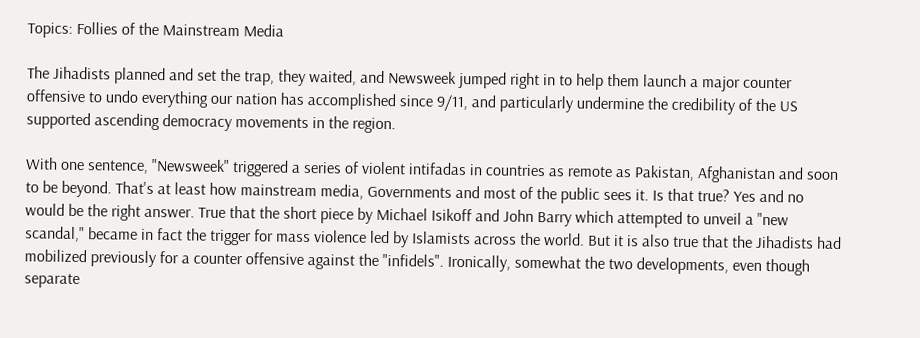Topics: Follies of the Mainstream Media

The Jihadists planned and set the trap, they waited, and Newsweek jumped right in to help them launch a major counter offensive to undo everything our nation has accomplished since 9/11, and particularly undermine the credibility of the US supported ascending democracy movements in the region.

With one sentence, "Newsweek" triggered a series of violent intifadas in countries as remote as Pakistan, Afghanistan and soon to be beyond. That's at least how mainstream media, Governments and most of the public sees it. Is that true? Yes and no would be the right answer. True that the short piece by Michael Isikoff and John Barry which attempted to unveil a "new scandal," became in fact the trigger for mass violence led by Islamists across the world. But it is also true that the Jihadists had mobilized previously for a counter offensive against the "infidels". Ironically, somewhat the two developments, even though separate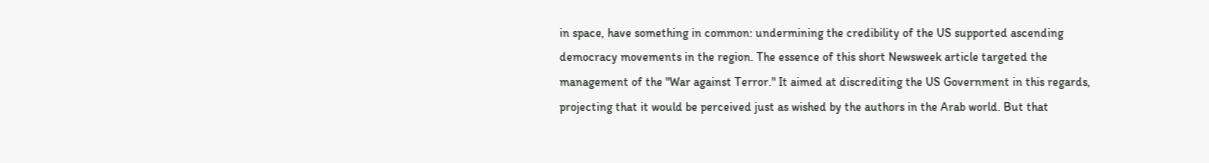in space, have something in common: undermining the credibility of the US supported ascending democracy movements in the region. The essence of this short Newsweek article targeted the management of the "War against Terror." It aimed at discrediting the US Government in this regards, projecting that it would be perceived just as wished by the authors in the Arab world. But that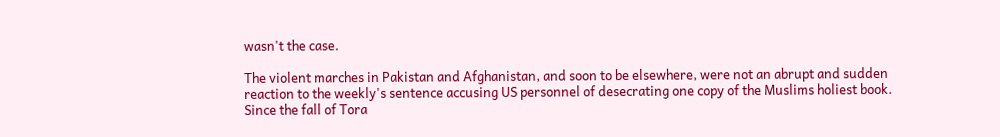wasn't the case.

The violent marches in Pakistan and Afghanistan, and soon to be elsewhere, were not an abrupt and sudden reaction to the weekly's sentence accusing US personnel of desecrating one copy of the Muslims holiest book. Since the fall of Tora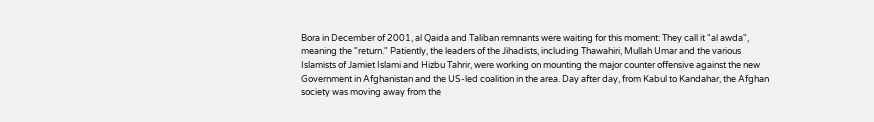Bora in December of 2001, al Qaida and Taliban remnants were waiting for this moment: They call it "al awda", meaning the "return." Patiently, the leaders of the Jihadists, including Thawahiri, Mullah Umar and the various Islamists of Jamiet Islami and Hizbu Tahrir, were working on mounting the major counter offensive against the new Government in Afghanistan and the US-led coalition in the area. Day after day, from Kabul to Kandahar, the Afghan society was moving away from the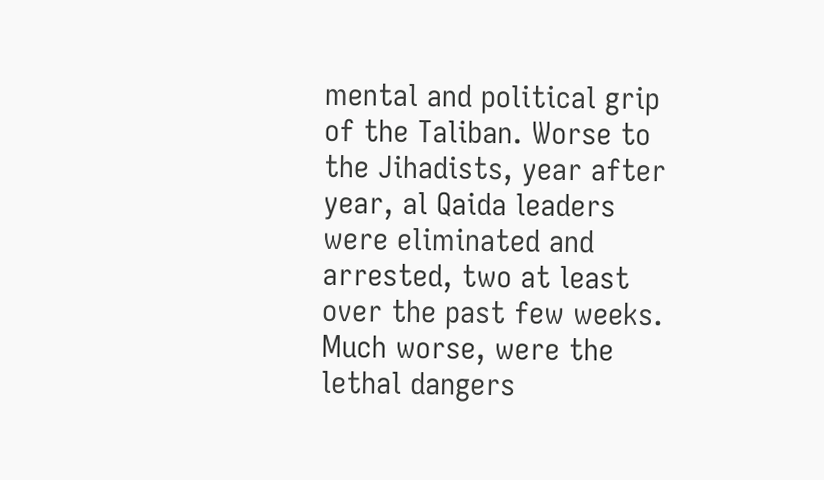mental and political grip of the Taliban. Worse to the Jihadists, year after year, al Qaida leaders were eliminated and arrested, two at least over the past few weeks. Much worse, were the lethal dangers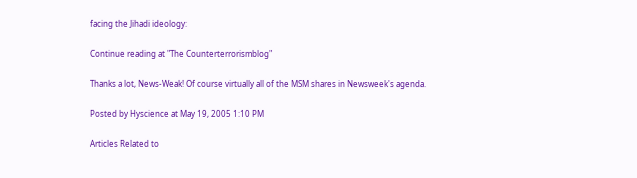facing the Jihadi ideology:

Continue reading at "The Counterterrorismblog"

Thanks a lot, News-Weak! Of course virtually all of the MSM shares in Newsweek's agenda.

Posted by Hyscience at May 19, 2005 1:10 PM

Articles Related to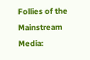Follies of the Mainstream Media: